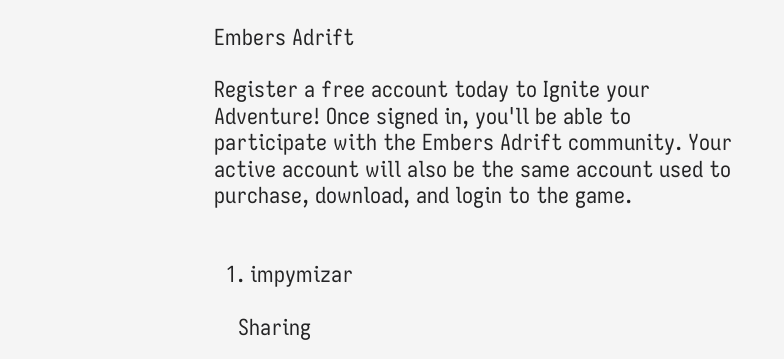Embers Adrift

Register a free account today to Ignite your Adventure! Once signed in, you'll be able to participate with the Embers Adrift community. Your active account will also be the same account used to purchase, download, and login to the game.


  1. impymizar

    Sharing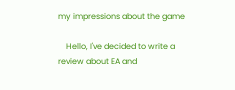my impressions about the game

    Hello, I've decided to write a review about EA and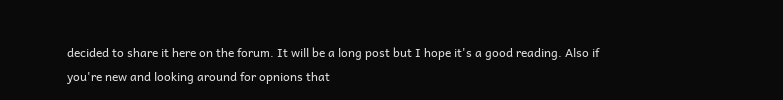decided to share it here on the forum. It will be a long post but I hope it's a good reading. Also if you're new and looking around for opnions that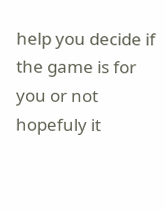help you decide if the game is for you or not hopefuly it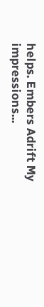helps. Embers Adrift My impressions...